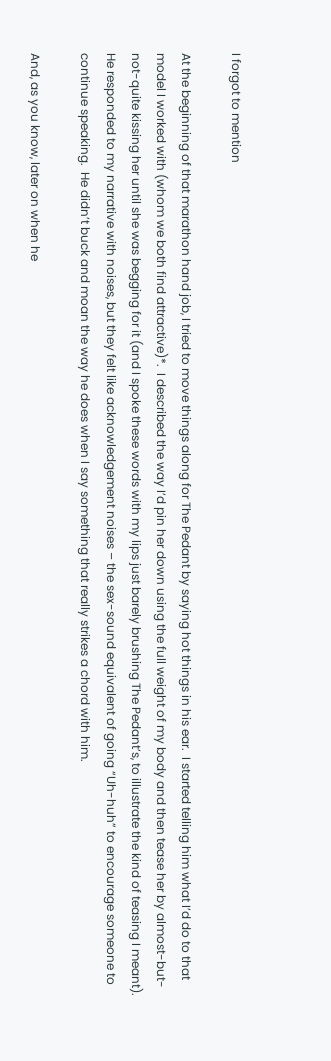I forgot to mention

At the beginning of that marathon hand job, I tried to move things along for The Pedant by saying hot things in his ear.  I started telling him what I’d do to that model I worked with (whom we both find attractive)*.  I described the way I’d pin her down using the full weight of my body and then tease her by almost-but-not-quite kissing her until she was begging for it (and I spoke these words with my lips just barely brushing The Pedant’s, to illustrate the kind of teasing I meant).  He responded to my narrative with noises, but they felt like acknowledgement noises – the sex-sound equivalent of going “Uh-huh” to encourage someone to continue speaking.  He didn’t buck and moan the way he does when I say something that really strikes a chord with him.

And, as you know, later on when he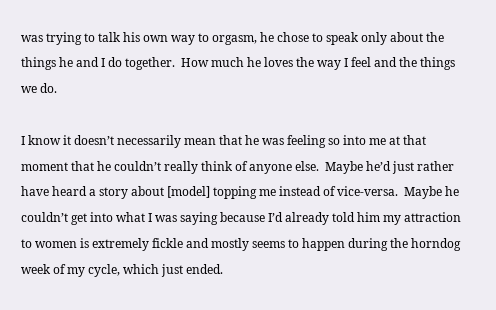was trying to talk his own way to orgasm, he chose to speak only about the things he and I do together.  How much he loves the way I feel and the things we do.

I know it doesn’t necessarily mean that he was feeling so into me at that moment that he couldn’t really think of anyone else.  Maybe he’d just rather have heard a story about [model] topping me instead of vice-versa.  Maybe he couldn’t get into what I was saying because I’d already told him my attraction to women is extremely fickle and mostly seems to happen during the horndog week of my cycle, which just ended.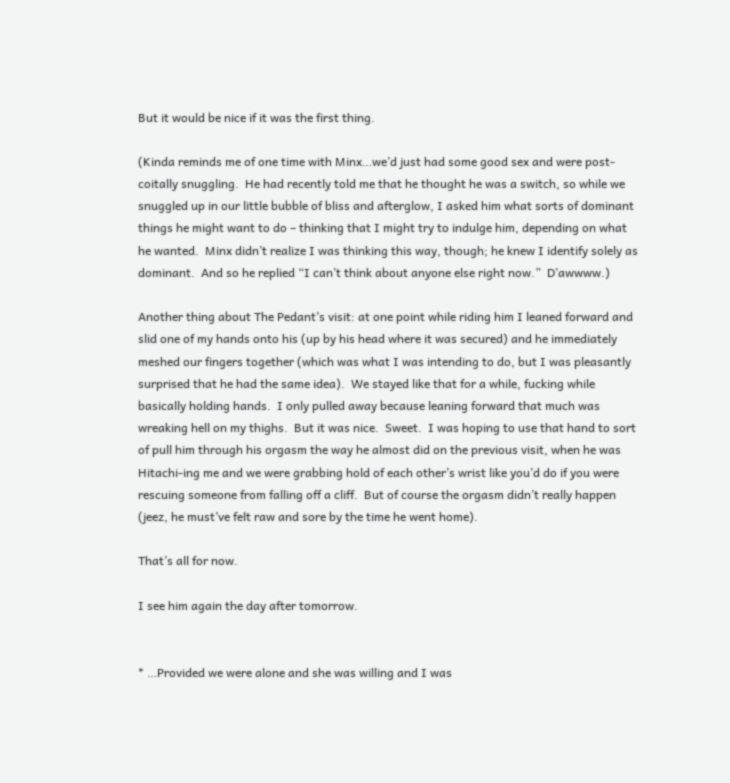But it would be nice if it was the first thing.

(Kinda reminds me of one time with Minx…we’d just had some good sex and were post-coitally snuggling.  He had recently told me that he thought he was a switch, so while we snuggled up in our little bubble of bliss and afterglow, I asked him what sorts of dominant things he might want to do – thinking that I might try to indulge him, depending on what he wanted.  Minx didn’t realize I was thinking this way, though; he knew I identify solely as dominant.  And so he replied “I can’t think about anyone else right now.”  D’awwww.)

Another thing about The Pedant’s visit: at one point while riding him I leaned forward and slid one of my hands onto his (up by his head where it was secured) and he immediately meshed our fingers together (which was what I was intending to do, but I was pleasantly surprised that he had the same idea).  We stayed like that for a while, fucking while basically holding hands.  I only pulled away because leaning forward that much was wreaking hell on my thighs.  But it was nice.  Sweet.  I was hoping to use that hand to sort of pull him through his orgasm the way he almost did on the previous visit, when he was Hitachi-ing me and we were grabbing hold of each other’s wrist like you’d do if you were rescuing someone from falling off a cliff.  But of course the orgasm didn’t really happen (jeez, he must’ve felt raw and sore by the time he went home).

That’s all for now.

I see him again the day after tomorrow.


* …Provided we were alone and she was willing and I was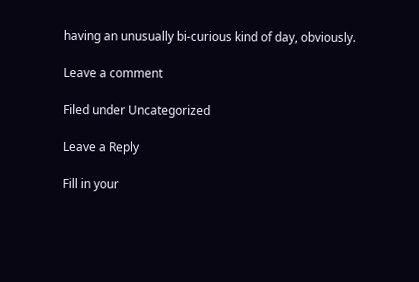having an unusually bi-curious kind of day, obviously.

Leave a comment

Filed under Uncategorized

Leave a Reply

Fill in your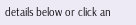details below or click an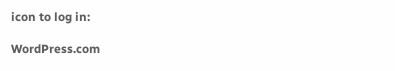icon to log in:

WordPress.com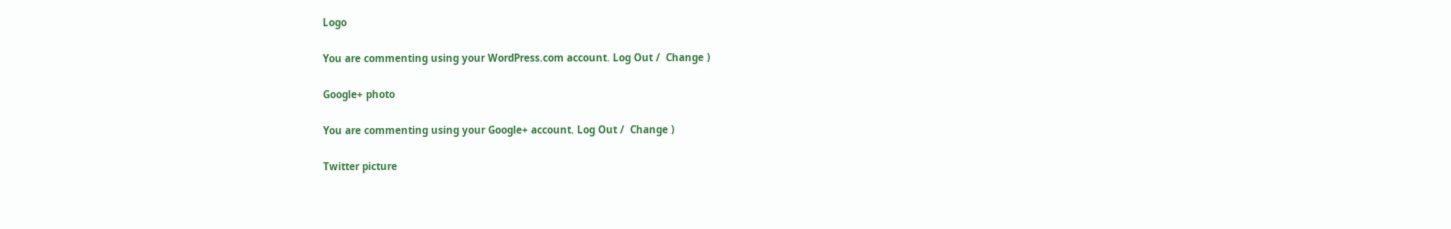Logo

You are commenting using your WordPress.com account. Log Out /  Change )

Google+ photo

You are commenting using your Google+ account. Log Out /  Change )

Twitter picture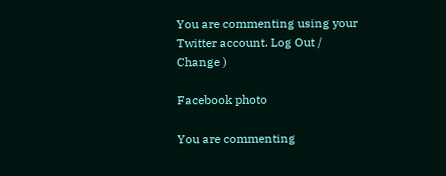You are commenting using your Twitter account. Log Out /  Change )

Facebook photo

You are commenting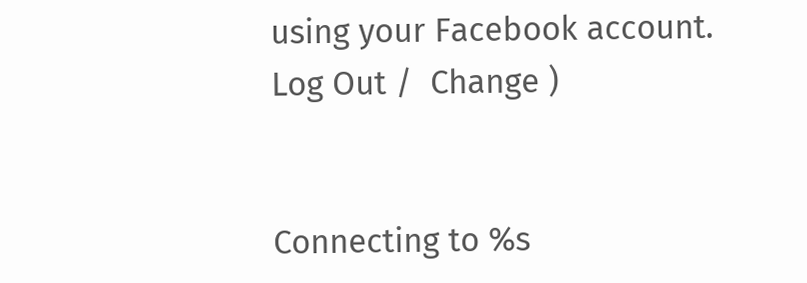using your Facebook account. Log Out /  Change )


Connecting to %s